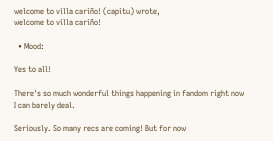welcome to villa cariño! (capitu) wrote,
welcome to villa cariño!

  • Mood:

Yes to all!

There's so much wonderful things happening in fandom right now I can barely deal.

Seriously. So many recs are coming! But for now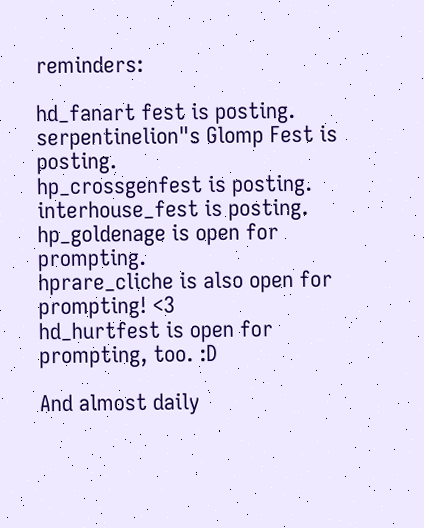reminders:

hd_fanart fest is posting.
serpentinelion"s Glomp Fest is posting.
hp_crossgenfest is posting.
interhouse_fest is posting.
hp_goldenage is open for prompting.
hprare_cliche is also open for prompting! <3
hd_hurtfest is open for prompting, too. :D

And almost daily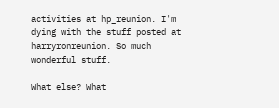activities at hp_reunion. I'm dying with the stuff posted at harryronreunion. So much wonderful stuff.

What else? What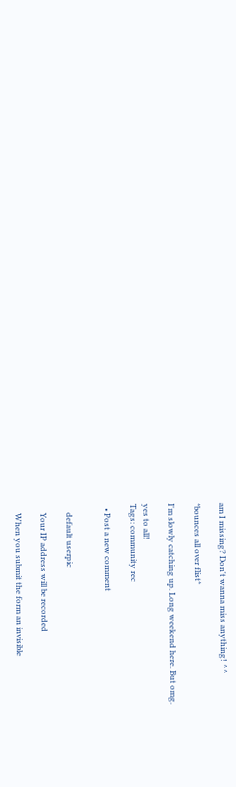am I missing? Don't wanna miss anything! ^^

*bounces all over flist*

I'm slowly catching up. Long weekend here. But omg.

yes to all!
Tags: community rec

  • Post a new comment


    default userpic

    Your IP address will be recorded

    When you submit the form an invisible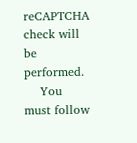reCAPTCHA check will be performed.
    You must follow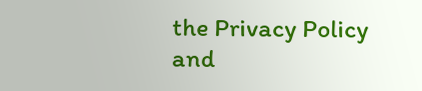the Privacy Policy and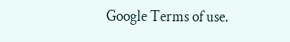Google Terms of use.